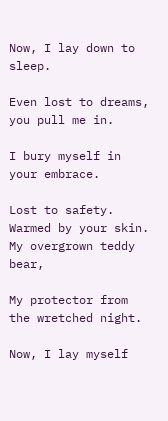Now, I lay down to sleep.

Even lost to dreams, you pull me in.

I bury myself in your embrace.

Lost to safety. Warmed by your skin.
My overgrown teddy bear,

My protector from the wretched night.

Now, I lay myself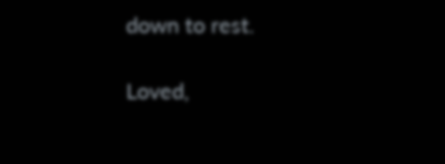down to rest.

Loved,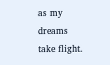as my dreams take flight.